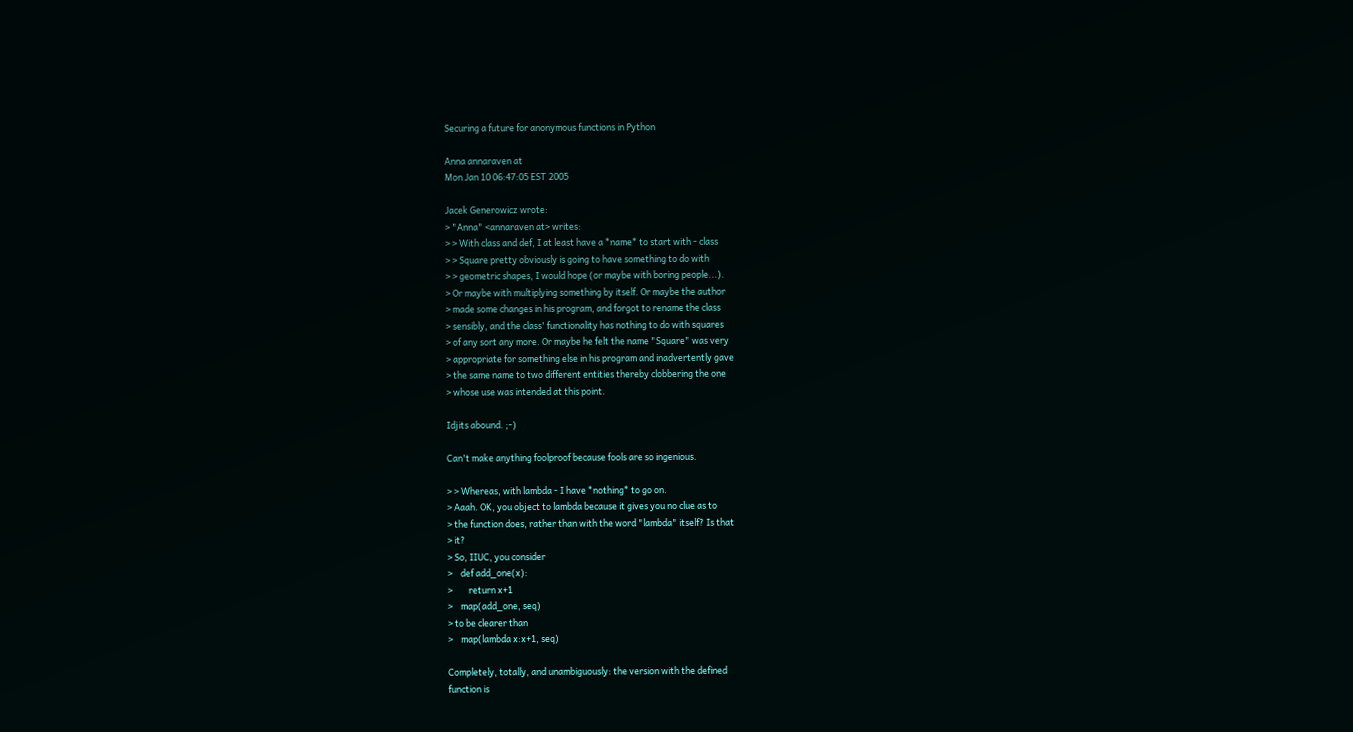Securing a future for anonymous functions in Python

Anna annaraven at
Mon Jan 10 06:47:05 EST 2005

Jacek Generowicz wrote:
> "Anna" <annaraven at> writes:
> > With class and def, I at least have a *name* to start with - class
> > Square pretty obviously is going to have something to do with
> > geometric shapes, I would hope (or maybe with boring people...).
> Or maybe with multiplying something by itself. Or maybe the author
> made some changes in his program, and forgot to rename the class
> sensibly, and the class' functionality has nothing to do with squares
> of any sort any more. Or maybe he felt the name "Square" was very
> appropriate for something else in his program and inadvertently gave
> the same name to two different entities thereby clobbering the one
> whose use was intended at this point.

Idjits abound. ;-)

Can't make anything foolproof because fools are so ingenious.

> > Whereas, with lambda - I have *nothing* to go on.
> Aaah. OK, you object to lambda because it gives you no clue as to
> the function does, rather than with the word "lambda" itself? Is that
> it?
> So, IIUC, you consider
>    def add_one(x):
>        return x+1
>    map(add_one, seq)
> to be clearer than
>    map(lambda x:x+1, seq)

Completely, totally, and unambiguously: the version with the defined
function is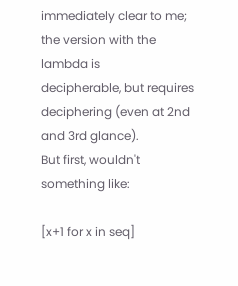immediately clear to me; the version with the lambda is
decipherable, but requires deciphering (even at 2nd and 3rd glance).
But first, wouldn't something like:

[x+1 for x in seq]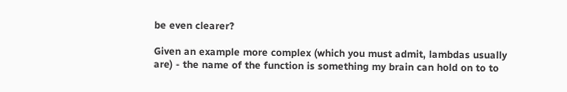be even clearer?

Given an example more complex (which you must admit, lambdas usually
are) - the name of the function is something my brain can hold on to to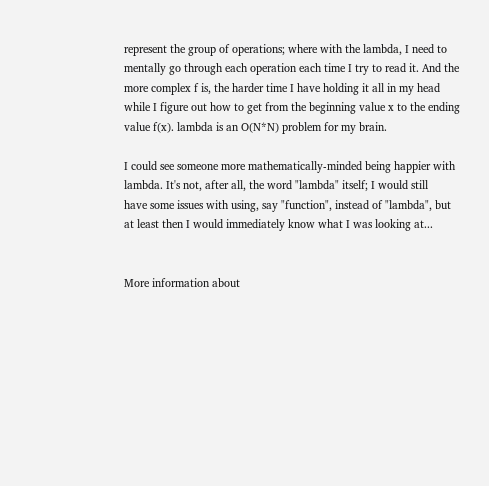represent the group of operations; where with the lambda, I need to
mentally go through each operation each time I try to read it. And the
more complex f is, the harder time I have holding it all in my head
while I figure out how to get from the beginning value x to the ending
value f(x). lambda is an O(N*N) problem for my brain.

I could see someone more mathematically-minded being happier with
lambda. It's not, after all, the word "lambda" itself; I would still
have some issues with using, say "function", instead of "lambda", but
at least then I would immediately know what I was looking at...


More information about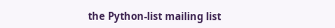the Python-list mailing list